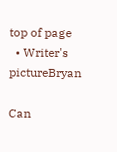top of page
  • Writer's pictureBryan

Can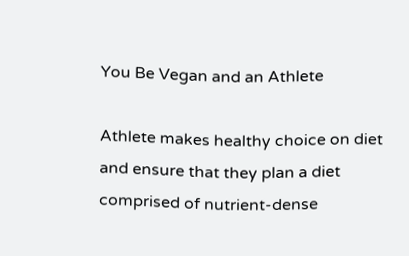You Be Vegan and an Athlete

Athlete makes healthy choice on diet and ensure that they plan a diet comprised of nutrient-dense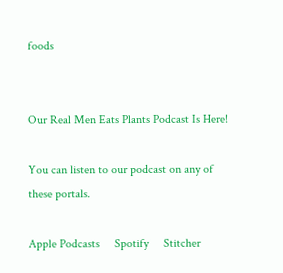foods


Our Real Men Eats Plants Podcast Is Here!

You can listen to our podcast on any of these portals.

Apple Podcasts     Spotify     Stitcher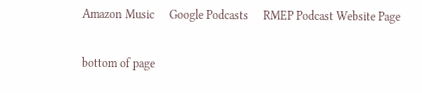Amazon Music     Google Podcasts     RMEP Podcast Website Page

bottom of page